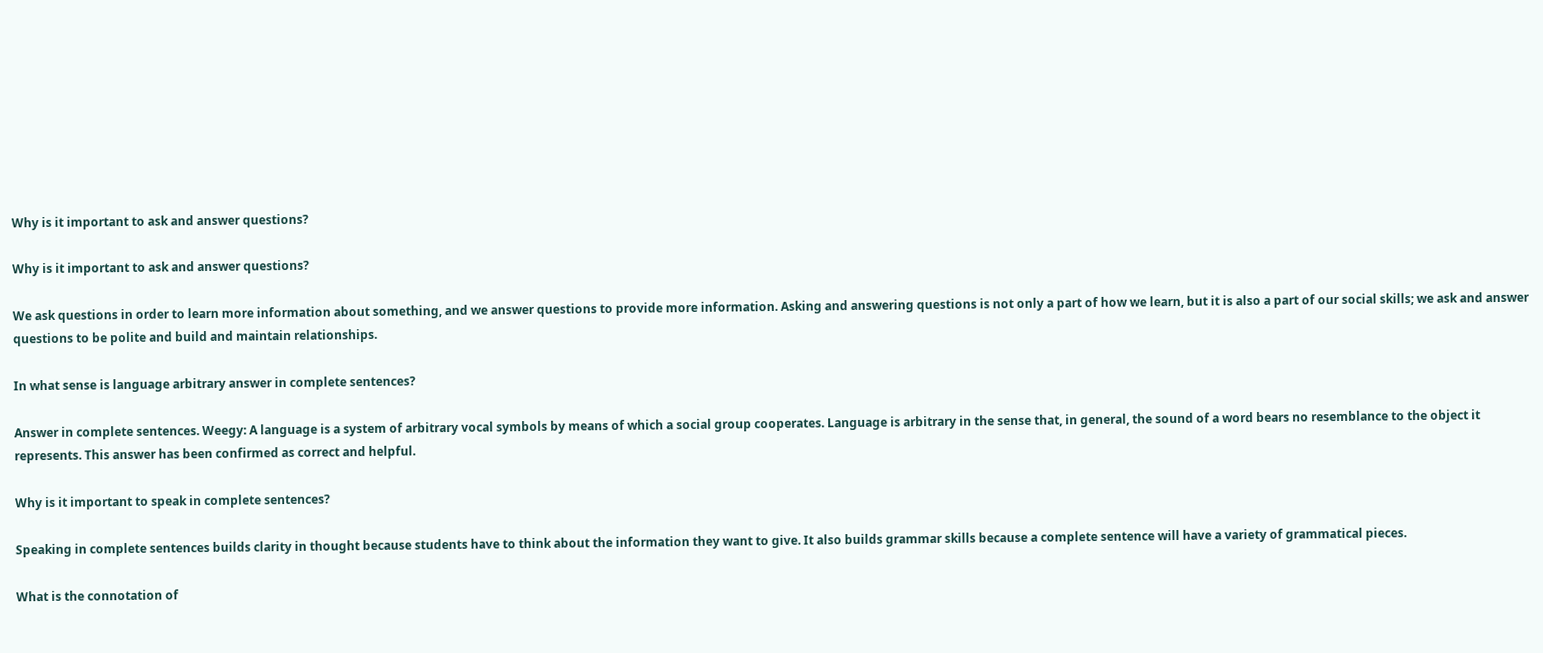Why is it important to ask and answer questions?

Why is it important to ask and answer questions?

We ask questions in order to learn more information about something, and we answer questions to provide more information. Asking and answering questions is not only a part of how we learn, but it is also a part of our social skills; we ask and answer questions to be polite and build and maintain relationships.

In what sense is language arbitrary answer in complete sentences?

Answer in complete sentences. Weegy: A language is a system of arbitrary vocal symbols by means of which a social group cooperates. Language is arbitrary in the sense that, in general, the sound of a word bears no resemblance to the object it represents. This answer has been confirmed as correct and helpful.

Why is it important to speak in complete sentences?

Speaking in complete sentences builds clarity in thought because students have to think about the information they want to give. It also builds grammar skills because a complete sentence will have a variety of grammatical pieces.

What is the connotation of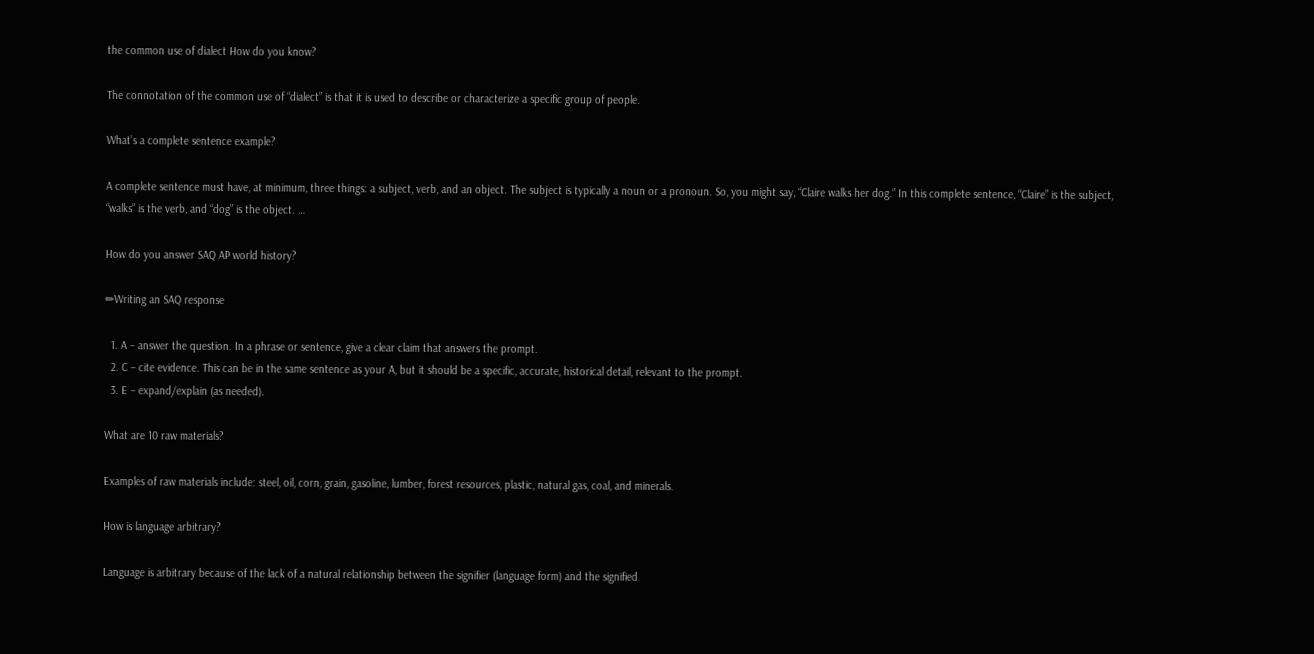the common use of dialect How do you know?

The connotation of the common use of “dialect” is that it is used to describe or characterize a specific group of people.

What’s a complete sentence example?

A complete sentence must have, at minimum, three things: a subject, verb, and an object. The subject is typically a noun or a pronoun. So, you might say, “Claire walks her dog.” In this complete sentence, “Claire” is the subject, “walks” is the verb, and “dog” is the object. …

How do you answer SAQ AP world history?

✏Writing an SAQ response

  1. A – answer the question. In a phrase or sentence, give a clear claim that answers the prompt.
  2. C – cite evidence. This can be in the same sentence as your A, but it should be a specific, accurate, historical detail, relevant to the prompt.
  3. E – expand/explain (as needed).

What are 10 raw materials?

Examples of raw materials include: steel, oil, corn, grain, gasoline, lumber, forest resources, plastic, natural gas, coal, and minerals.

How is language arbitrary?

Language is arbitrary because of the lack of a natural relationship between the signifier (language form) and the signified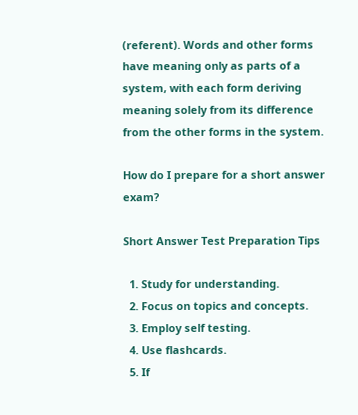(referent). Words and other forms have meaning only as parts of a system, with each form deriving meaning solely from its difference from the other forms in the system.

How do I prepare for a short answer exam?

Short Answer Test Preparation Tips

  1. Study for understanding.
  2. Focus on topics and concepts.
  3. Employ self testing.
  4. Use flashcards.
  5. If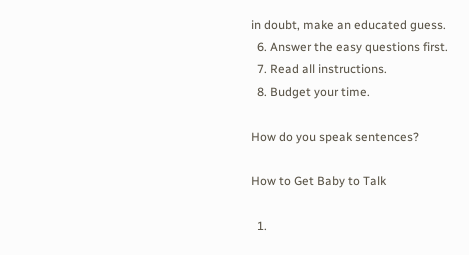in doubt, make an educated guess.
  6. Answer the easy questions first.
  7. Read all instructions.
  8. Budget your time.

How do you speak sentences?

How to Get Baby to Talk

  1.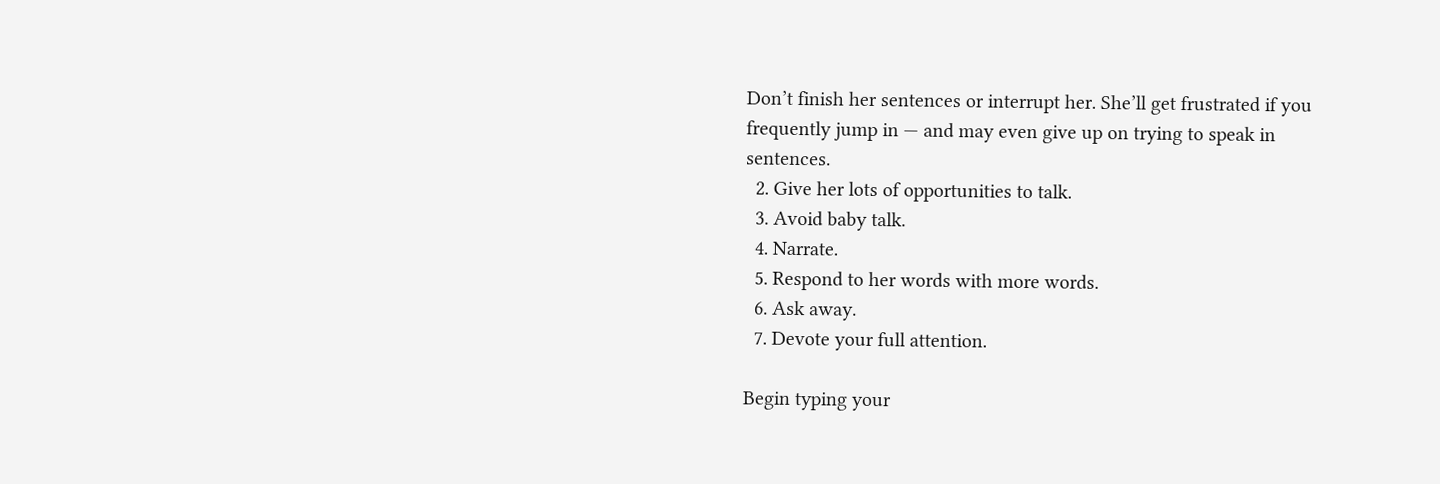Don’t finish her sentences or interrupt her. She’ll get frustrated if you frequently jump in — and may even give up on trying to speak in sentences.
  2. Give her lots of opportunities to talk.
  3. Avoid baby talk.
  4. Narrate.
  5. Respond to her words with more words.
  6. Ask away.
  7. Devote your full attention.

Begin typing your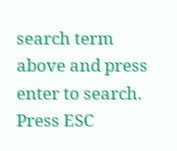search term above and press enter to search. Press ESC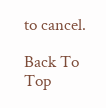to cancel.

Back To Top